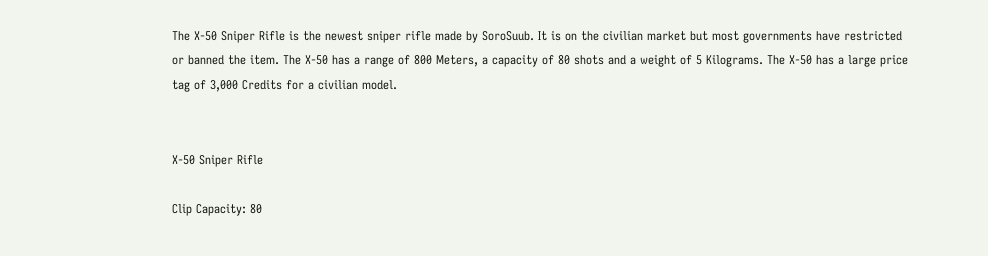The X-50 Sniper Rifle is the newest sniper rifle made by SoroSuub. It is on the civilian market but most governments have restricted or banned the item. The X-50 has a range of 800 Meters, a capacity of 80 shots and a weight of 5 Kilograms. The X-50 has a large price tag of 3,000 Credits for a civilian model.


X-50 Sniper Rifle

Clip Capacity: 80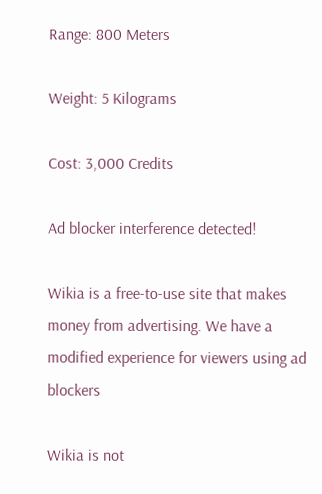Range: 800 Meters

Weight: 5 Kilograms

Cost: 3,000 Credits

Ad blocker interference detected!

Wikia is a free-to-use site that makes money from advertising. We have a modified experience for viewers using ad blockers

Wikia is not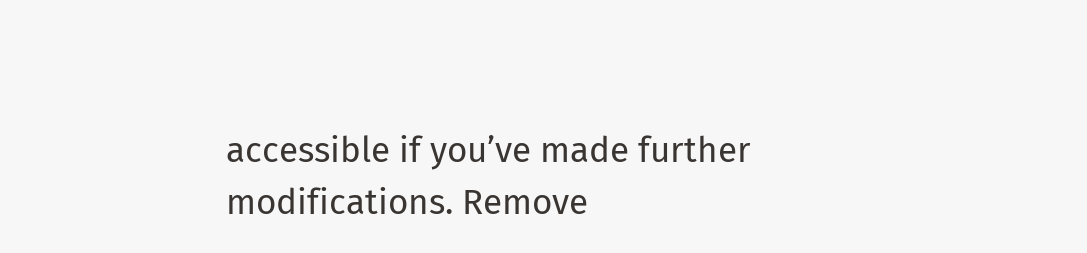accessible if you’ve made further modifications. Remove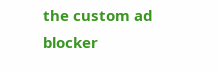the custom ad blocker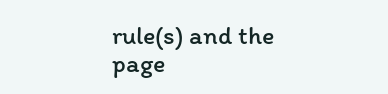rule(s) and the page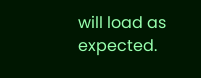will load as expected.